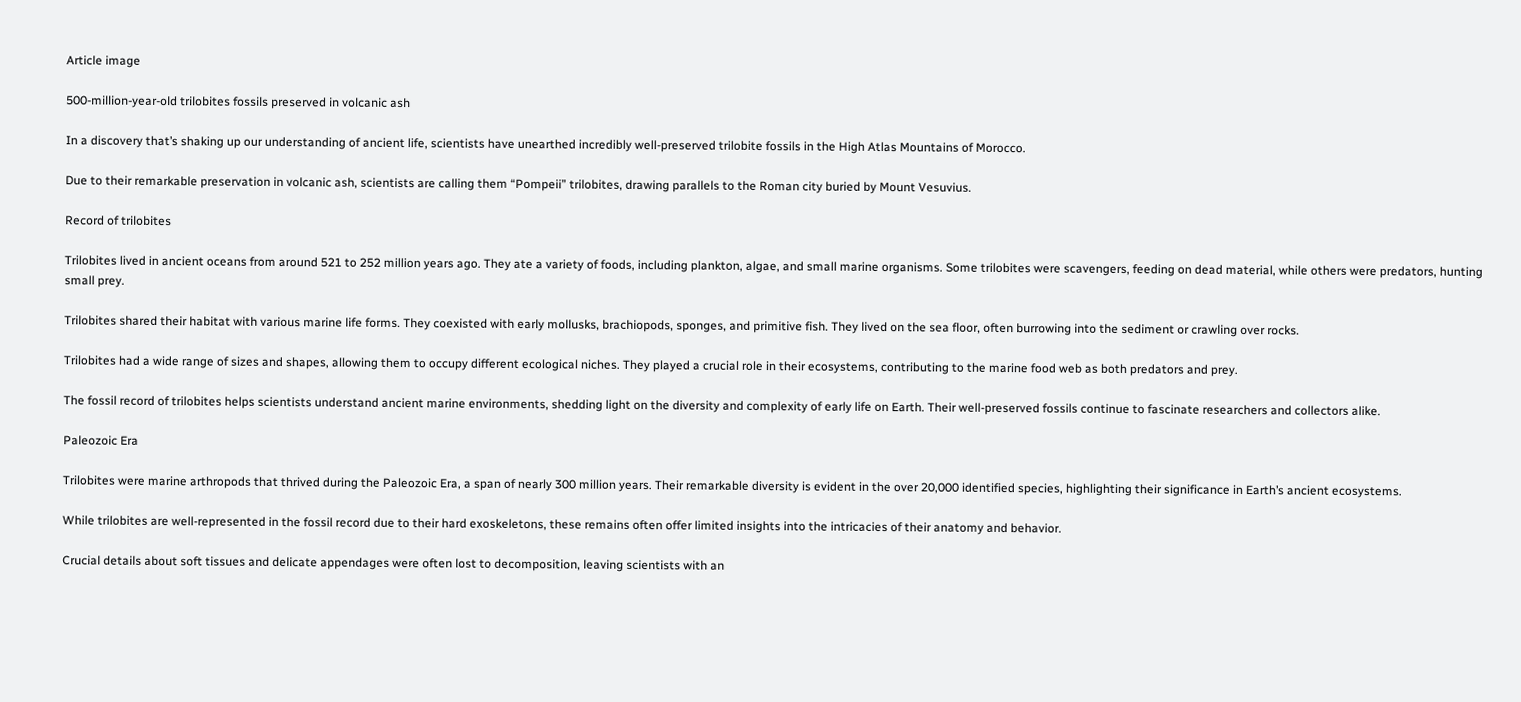Article image

500-million-year-old trilobites fossils preserved in volcanic ash

In a discovery that’s shaking up our understanding of ancient life, scientists have unearthed incredibly well-preserved trilobite fossils in the High Atlas Mountains of Morocco.

Due to their remarkable preservation in volcanic ash, scientists are calling them “Pompeii” trilobites, drawing parallels to the Roman city buried by Mount Vesuvius.

Record of trilobites

Trilobites lived in ancient oceans from around 521 to 252 million years ago. They ate a variety of foods, including plankton, algae, and small marine organisms. Some trilobites were scavengers, feeding on dead material, while others were predators, hunting small prey.

Trilobites shared their habitat with various marine life forms. They coexisted with early mollusks, brachiopods, sponges, and primitive fish. They lived on the sea floor, often burrowing into the sediment or crawling over rocks.

Trilobites had a wide range of sizes and shapes, allowing them to occupy different ecological niches. They played a crucial role in their ecosystems, contributing to the marine food web as both predators and prey.

The fossil record of trilobites helps scientists understand ancient marine environments, shedding light on the diversity and complexity of early life on Earth. Their well-preserved fossils continue to fascinate researchers and collectors alike.

Paleozoic Era

Trilobites were marine arthropods that thrived during the Paleozoic Era, a span of nearly 300 million years. Their remarkable diversity is evident in the over 20,000 identified species, highlighting their significance in Earth’s ancient ecosystems.

While trilobites are well-represented in the fossil record due to their hard exoskeletons, these remains often offer limited insights into the intricacies of their anatomy and behavior.

Crucial details about soft tissues and delicate appendages were often lost to decomposition, leaving scientists with an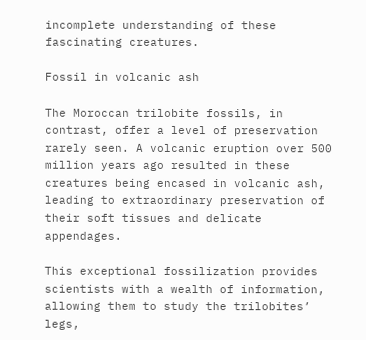incomplete understanding of these fascinating creatures.

Fossil in volcanic ash

The Moroccan trilobite fossils, in contrast, offer a level of preservation rarely seen. A volcanic eruption over 500 million years ago resulted in these creatures being encased in volcanic ash, leading to extraordinary preservation of their soft tissues and delicate appendages.

This exceptional fossilization provides scientists with a wealth of information, allowing them to study the trilobites’ legs,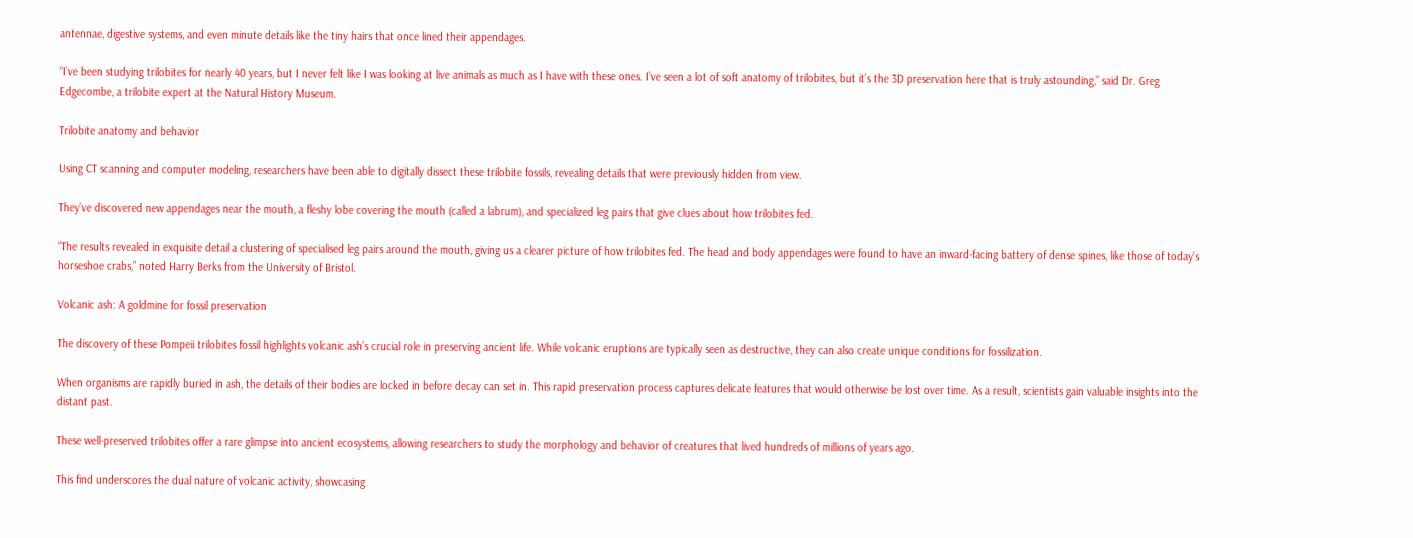antennae, digestive systems, and even minute details like the tiny hairs that once lined their appendages.

“I’ve been studying trilobites for nearly 40 years, but I never felt like I was looking at live animals as much as I have with these ones. I’ve seen a lot of soft anatomy of trilobites, but it’s the 3D preservation here that is truly astounding,” said Dr. Greg Edgecombe, a trilobite expert at the Natural History Museum.

Trilobite anatomy and behavior

Using CT scanning and computer modeling, researchers have been able to digitally dissect these trilobite fossils, revealing details that were previously hidden from view.

They’ve discovered new appendages near the mouth, a fleshy lobe covering the mouth (called a labrum), and specialized leg pairs that give clues about how trilobites fed.

“The results revealed in exquisite detail a clustering of specialised leg pairs around the mouth, giving us a clearer picture of how trilobites fed. The head and body appendages were found to have an inward-facing battery of dense spines, like those of today’s horseshoe crabs,” noted Harry Berks from the University of Bristol.

Volcanic ash: A goldmine for fossil preservation

The discovery of these Pompeii trilobites fossil highlights volcanic ash’s crucial role in preserving ancient life. While volcanic eruptions are typically seen as destructive, they can also create unique conditions for fossilization.

When organisms are rapidly buried in ash, the details of their bodies are locked in before decay can set in. This rapid preservation process captures delicate features that would otherwise be lost over time. As a result, scientists gain valuable insights into the distant past.

These well-preserved trilobites offer a rare glimpse into ancient ecosystems, allowing researchers to study the morphology and behavior of creatures that lived hundreds of millions of years ago.

This find underscores the dual nature of volcanic activity, showcasing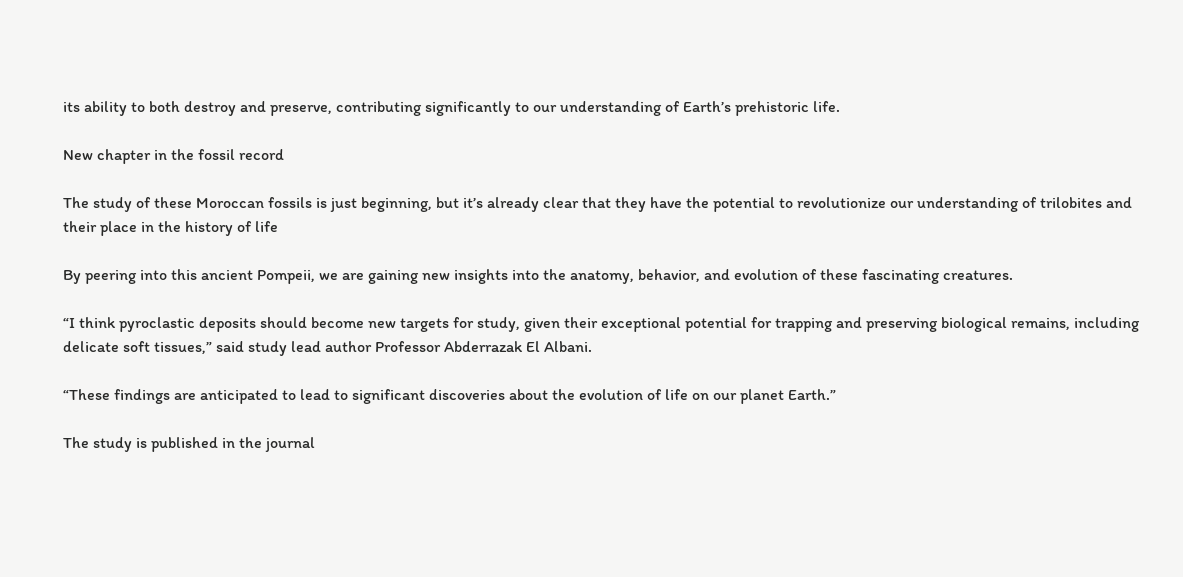its ability to both destroy and preserve, contributing significantly to our understanding of Earth’s prehistoric life.

New chapter in the fossil record

The study of these Moroccan fossils is just beginning, but it’s already clear that they have the potential to revolutionize our understanding of trilobites and their place in the history of life

By peering into this ancient Pompeii, we are gaining new insights into the anatomy, behavior, and evolution of these fascinating creatures.

“I think pyroclastic deposits should become new targets for study, given their exceptional potential for trapping and preserving biological remains, including delicate soft tissues,” said study lead author Professor Abderrazak El Albani.

“These findings are anticipated to lead to significant discoveries about the evolution of life on our planet Earth.”

The study is published in the journal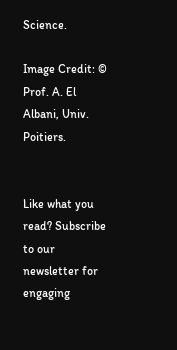Science.

Image Credit: © Prof. A. El Albani, Univ. Poitiers.


Like what you read? Subscribe to our newsletter for engaging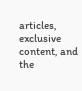articles, exclusive content, and the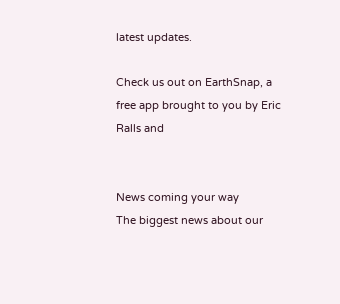latest updates.

Check us out on EarthSnap, a free app brought to you by Eric Ralls and


News coming your way
The biggest news about our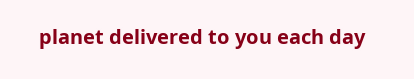planet delivered to you each day